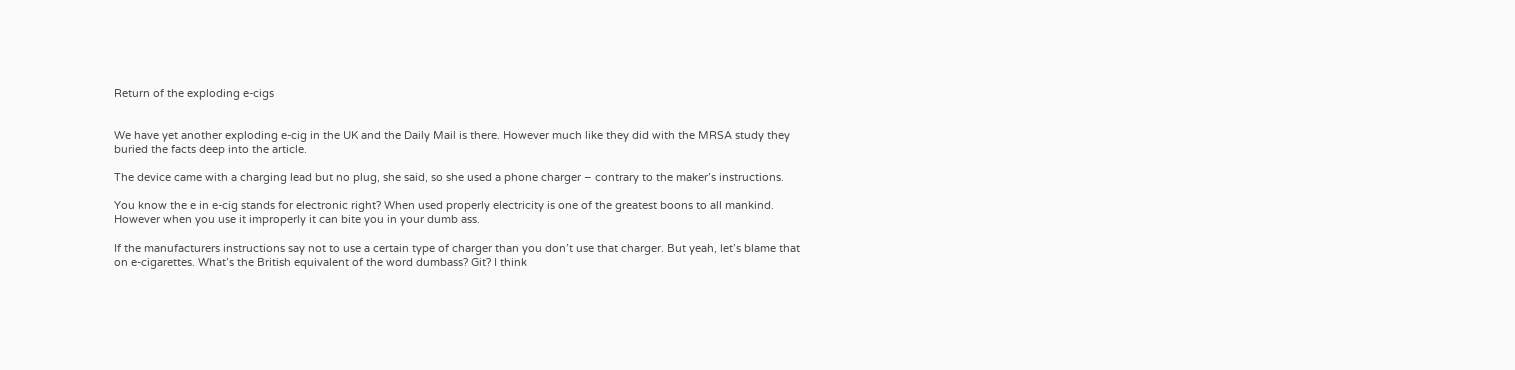Return of the exploding e-cigs


We have yet another exploding e-cig in the UK and the Daily Mail is there. However much like they did with the MRSA study they buried the facts deep into the article.

The device came with a charging lead but no plug, she said, so she used a phone charger – contrary to the maker’s instructions.

You know the e in e-cig stands for electronic right? When used properly electricity is one of the greatest boons to all mankind. However when you use it improperly it can bite you in your dumb ass.

If the manufacturers instructions say not to use a certain type of charger than you don’t use that charger. But yeah, let’s blame that on e-cigarettes. What’s the British equivalent of the word dumbass? Git? I think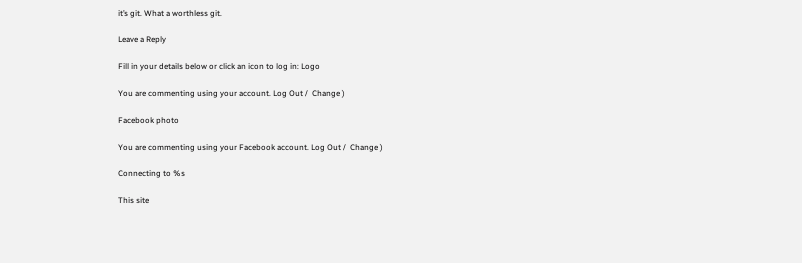it’s git. What a worthless git.

Leave a Reply

Fill in your details below or click an icon to log in: Logo

You are commenting using your account. Log Out /  Change )

Facebook photo

You are commenting using your Facebook account. Log Out /  Change )

Connecting to %s

This site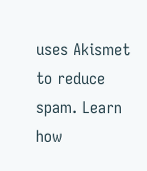uses Akismet to reduce spam. Learn how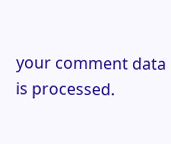your comment data is processed.